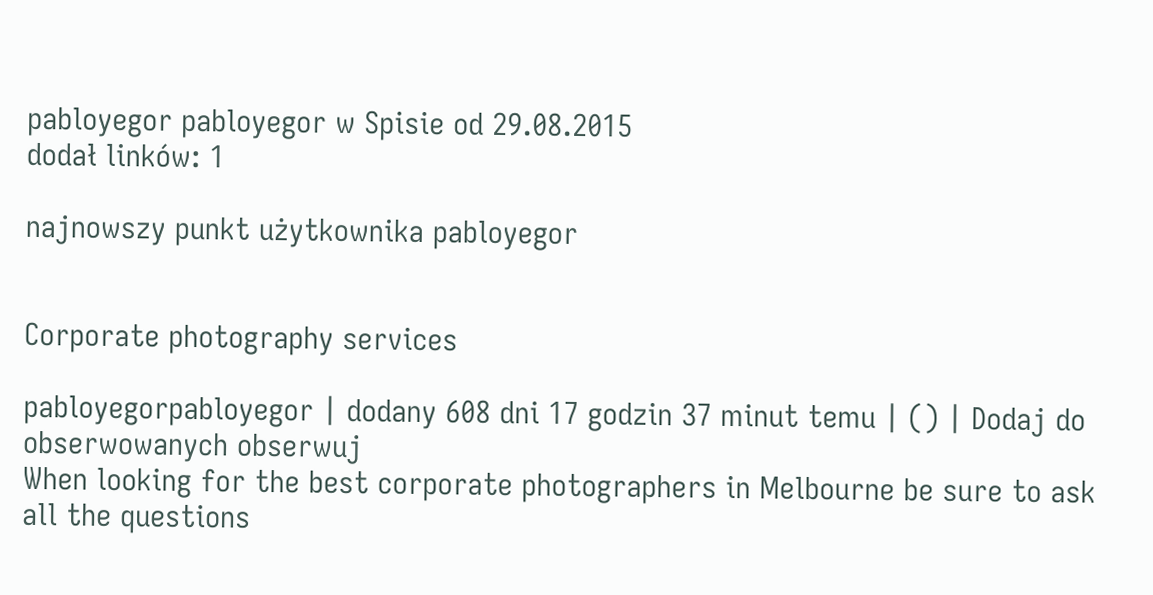pabloyegor pabloyegor w Spisie od 29.08.2015
dodał linków: 1

najnowszy punkt użytkownika pabloyegor


Corporate photography services

pabloyegorpabloyegor | dodany 608 dni 17 godzin 37 minut temu | () | Dodaj do obserwowanych obserwuj
When looking for the best corporate photographers in Melbourne be sure to ask all the questions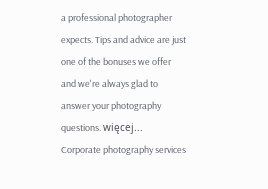a professional photographer expects. Tips and advice are just one of the bonuses we offer and we're always glad to answer your photography questions. więcej...
Corporate photography services